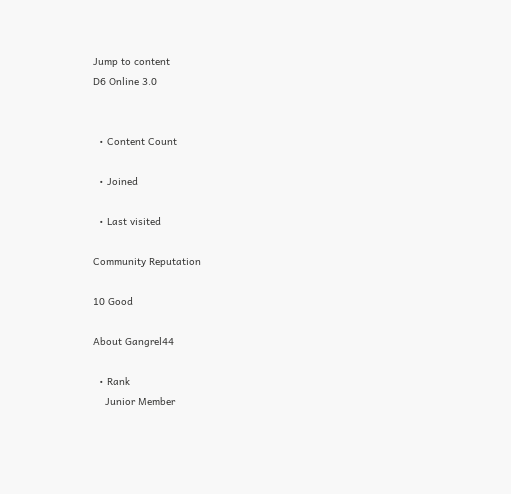Jump to content
D6 Online 3.0


  • Content Count

  • Joined

  • Last visited

Community Reputation

10 Good

About Gangrel44

  • Rank
    Junior Member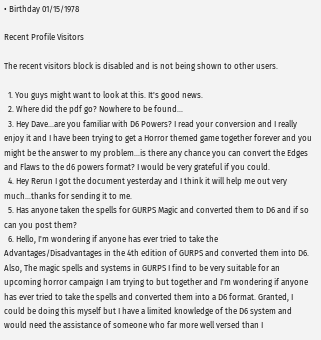• Birthday 01/15/1978

Recent Profile Visitors

The recent visitors block is disabled and is not being shown to other users.

  1. You guys might want to look at this. It's good news.
  2. Where did the pdf go? Nowhere to be found...
  3. Hey Dave...are you familiar with D6 Powers? I read your conversion and I really enjoy it and I have been trying to get a Horror themed game together forever and you might be the answer to my problem...is there any chance you can convert the Edges and Flaws to the d6 powers format? I would be very grateful if you could.
  4. Hey Rerun I got the document yesterday and I think it will help me out very much...thanks for sending it to me.
  5. Has anyone taken the spells for GURPS Magic and converted them to D6 and if so can you post them?
  6. Hello, I'm wondering if anyone has ever tried to take the Advantages/Disadvantages in the 4th edition of GURPS and converted them into D6. Also, The magic spells and systems in GURPS I find to be very suitable for an upcoming horror campaign I am trying to but together and I'm wondering if anyone has ever tried to take the spells and converted them into a D6 format. Granted, I could be doing this myself but I have a limited knowledge of the D6 system and would need the assistance of someone who far more well versed than I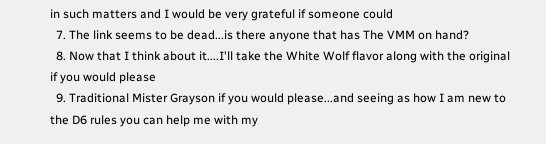in such matters and I would be very grateful if someone could
  7. The link seems to be dead...is there anyone that has The VMM on hand?
  8. Now that I think about it....I'll take the White Wolf flavor along with the original if you would please
  9. Traditional Mister Grayson if you would please...and seeing as how I am new to the D6 rules you can help me with my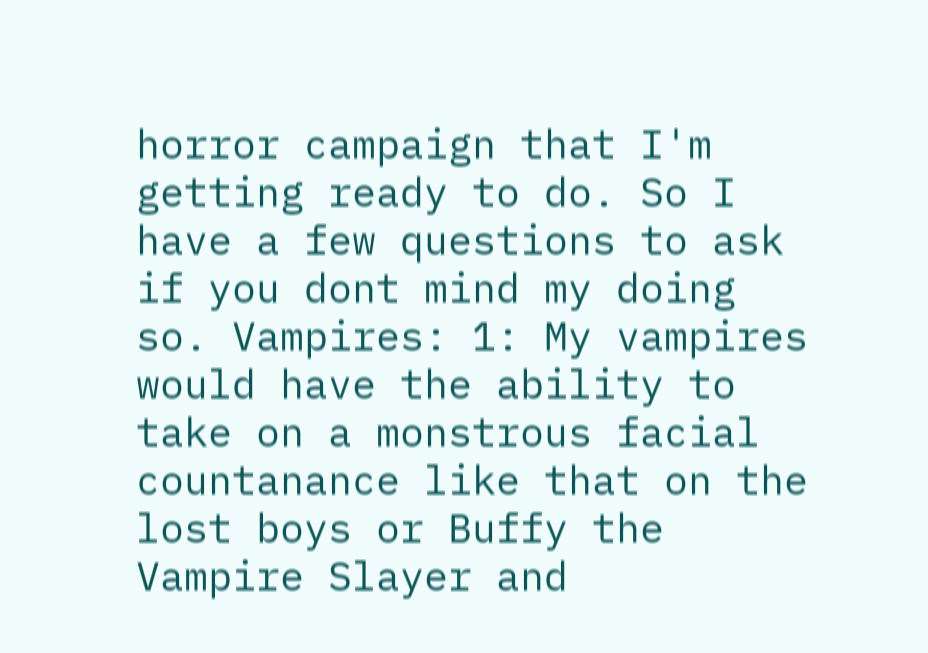horror campaign that I'm getting ready to do. So I have a few questions to ask if you dont mind my doing so. Vampires: 1: My vampires would have the ability to take on a monstrous facial countanance like that on the lost boys or Buffy the Vampire Slayer and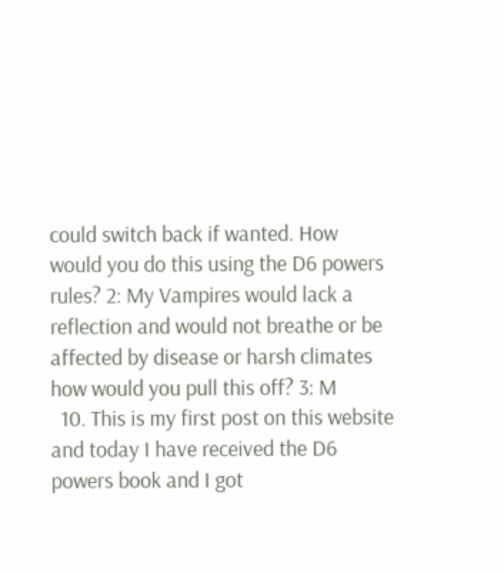could switch back if wanted. How would you do this using the D6 powers rules? 2: My Vampires would lack a reflection and would not breathe or be affected by disease or harsh climates how would you pull this off? 3: M
  10. This is my first post on this website and today I have received the D6 powers book and I got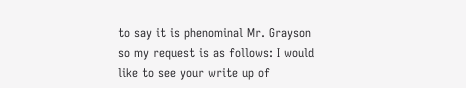to say it is phenominal Mr. Grayson so my request is as follows: I would like to see your write up of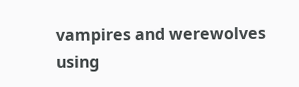vampires and werewolves using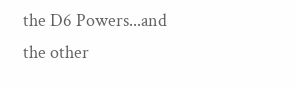the D6 Powers...and the other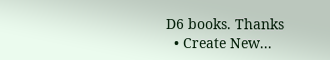D6 books. Thanks
  • Create New...